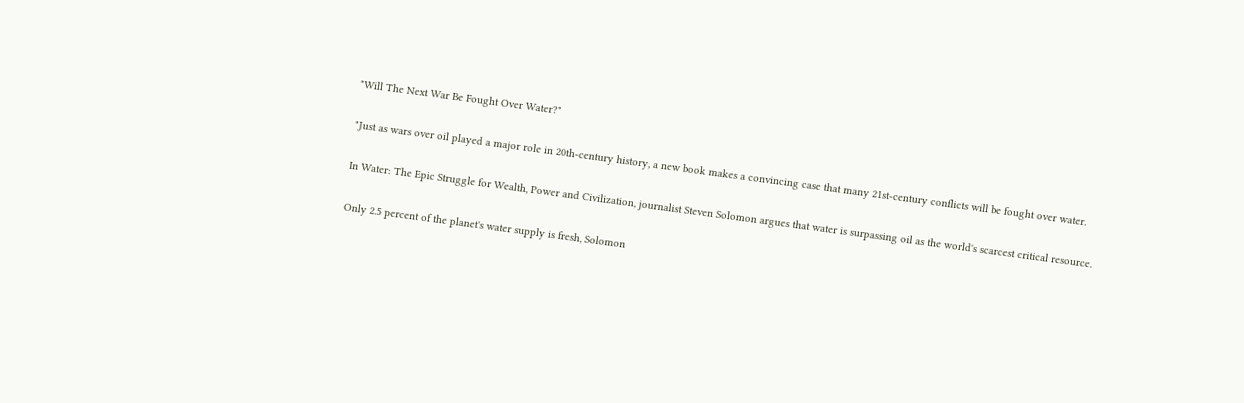"Will The Next War Be Fought Over Water?"

"Just as wars over oil played a major role in 20th-century history, a new book makes a convincing case that many 21st-century conflicts will be fought over water.

In Water: The Epic Struggle for Wealth, Power and Civilization, journalist Steven Solomon argues that water is surpassing oil as the world's scarcest critical resource.

Only 2.5 percent of the planet's water supply is fresh, Solomon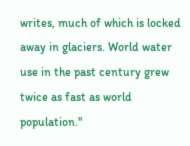writes, much of which is locked away in glaciers. World water use in the past century grew twice as fast as world population."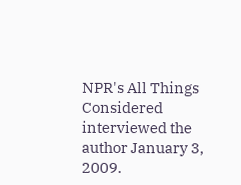NPR's All Things Considered interviewed the author January 3, 2009.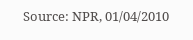Source: NPR, 01/04/2010